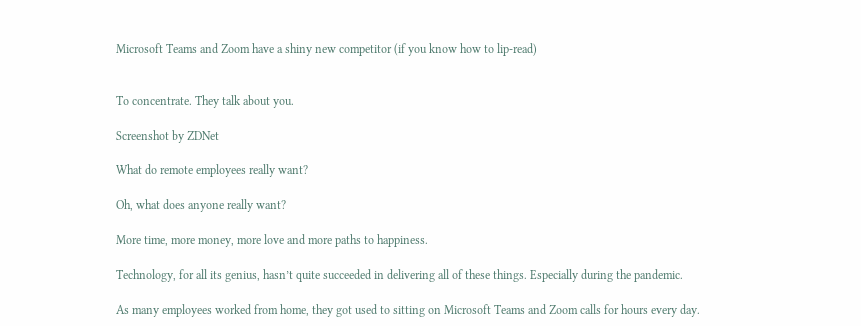Microsoft Teams and Zoom have a shiny new competitor (if you know how to lip-read)


To concentrate. They talk about you.

Screenshot by ZDNet

What do remote employees really want?

Oh, what does anyone really want?

More time, more money, more love and more paths to happiness.

Technology, for all its genius, hasn’t quite succeeded in delivering all of these things. Especially during the pandemic.

As many employees worked from home, they got used to sitting on Microsoft Teams and Zoom calls for hours every day.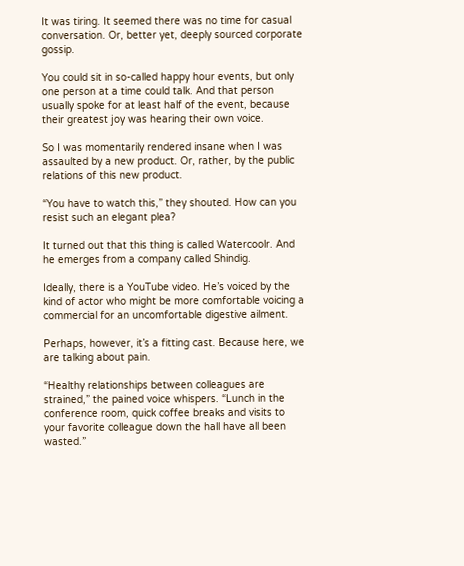It was tiring. It seemed there was no time for casual conversation. Or, better yet, deeply sourced corporate gossip.

You could sit in so-called happy hour events, but only one person at a time could talk. And that person usually spoke for at least half of the event, because their greatest joy was hearing their own voice.

So I was momentarily rendered insane when I was assaulted by a new product. Or, rather, by the public relations of this new product.

“You have to watch this,” they shouted. How can you resist such an elegant plea?

It turned out that this thing is called Watercoolr. And he emerges from a company called Shindig.

Ideally, there is a YouTube video. He’s voiced by the kind of actor who might be more comfortable voicing a commercial for an uncomfortable digestive ailment.

Perhaps, however, it’s a fitting cast. Because here, we are talking about pain.

“Healthy relationships between colleagues are strained,” the pained voice whispers. “Lunch in the conference room, quick coffee breaks and visits to your favorite colleague down the hall have all been wasted.”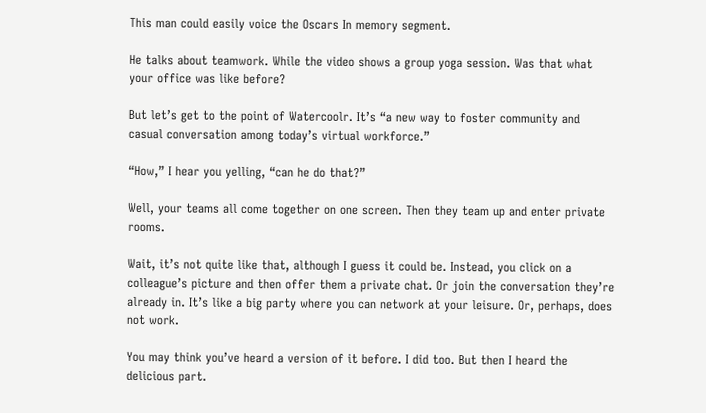This man could easily voice the Oscars In memory segment.

He talks about teamwork. While the video shows a group yoga session. Was that what your office was like before?

But let’s get to the point of Watercoolr. It’s “a new way to foster community and casual conversation among today’s virtual workforce.”

“How,” I hear you yelling, “can he do that?”

Well, your teams all come together on one screen. Then they team up and enter private rooms.

Wait, it’s not quite like that, although I guess it could be. Instead, you click on a colleague’s picture and then offer them a private chat. Or join the conversation they’re already in. It’s like a big party where you can network at your leisure. Or, perhaps, does not work.

You may think you’ve heard a version of it before. I did too. But then I heard the delicious part.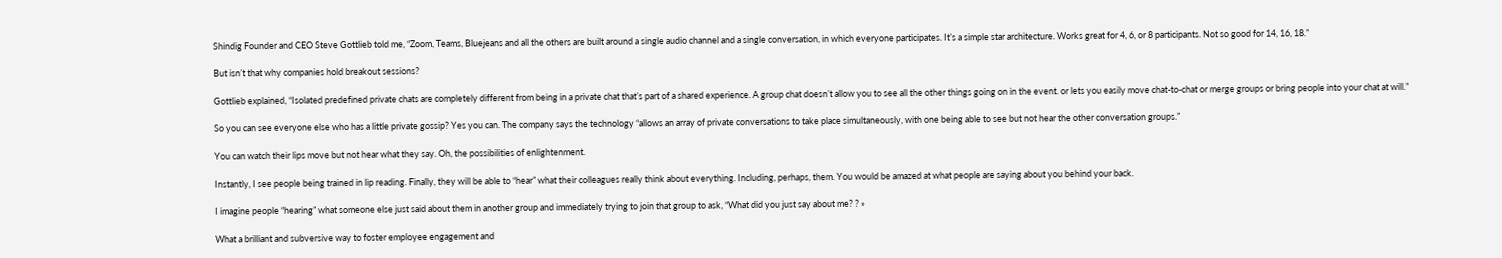Shindig Founder and CEO Steve Gottlieb told me, “Zoom, Teams, Bluejeans and all the others are built around a single audio channel and a single conversation, in which everyone participates. It’s a simple star architecture. Works great for 4, 6, or 8 participants. Not so good for 14, 16, 18.”

But isn’t that why companies hold breakout sessions?

Gottlieb explained, “Isolated predefined private chats are completely different from being in a private chat that’s part of a shared experience. A group chat doesn’t allow you to see all the other things going on in the event. or lets you easily move chat-to-chat or merge groups or bring people into your chat at will.”

So you can see everyone else who has a little private gossip? Yes you can. The company says the technology “allows an array of private conversations to take place simultaneously, with one being able to see but not hear the other conversation groups.”

You can watch their lips move but not hear what they say. Oh, the possibilities of enlightenment.

Instantly, I see people being trained in lip reading. Finally, they will be able to “hear” what their colleagues really think about everything. Including, perhaps, them. You would be amazed at what people are saying about you behind your back.

I imagine people “hearing” what someone else just said about them in another group and immediately trying to join that group to ask, “What did you just say about me? ? »

What a brilliant and subversive way to foster employee engagement and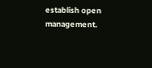establish open management.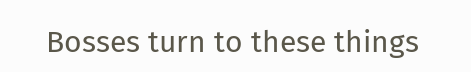Bosses turn to these things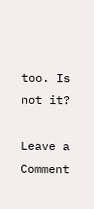too. Is not it?

Leave a Comment